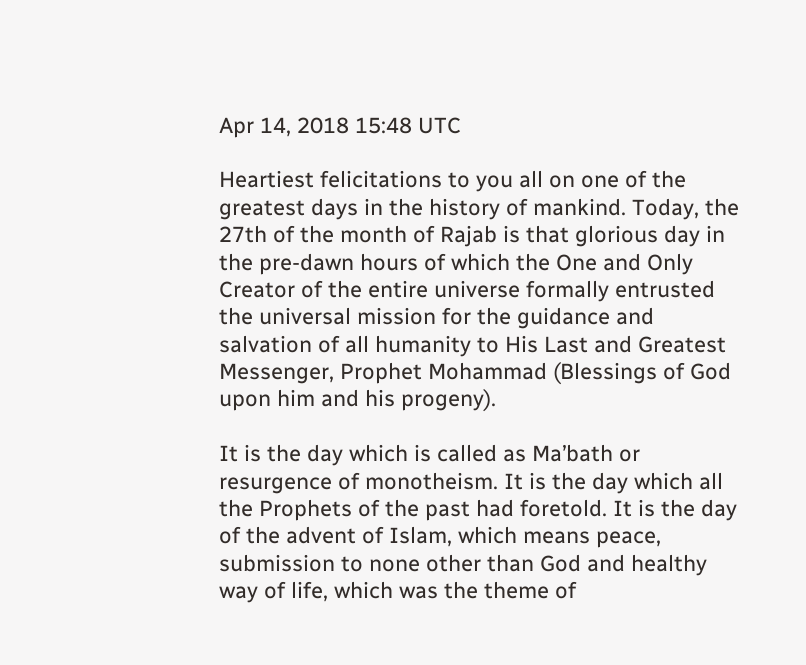Apr 14, 2018 15:48 UTC

Heartiest felicitations to you all on one of the greatest days in the history of mankind. Today, the 27th of the month of Rajab is that glorious day in the pre-dawn hours of which the One and Only Creator of the entire universe formally entrusted the universal mission for the guidance and salvation of all humanity to His Last and Greatest Messenger, Prophet Mohammad (Blessings of God upon him and his progeny).

It is the day which is called as Ma’bath or resurgence of monotheism. It is the day which all the Prophets of the past had foretold. It is the day of the advent of Islam, which means peace, submission to none other than God and healthy way of life, which was the theme of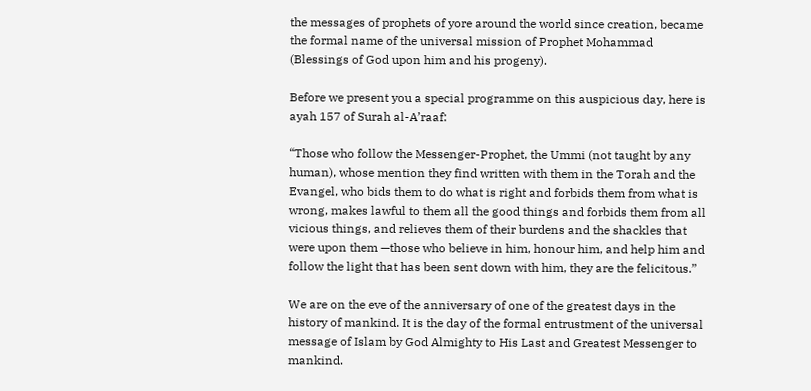the messages of prophets of yore around the world since creation, became the formal name of the universal mission of Prophet Mohammad (Blessings of God upon him and his progeny).

Before we present you a special programme on this auspicious day, here is ayah 157 of Surah al-A’raaf:

“Those who follow the Messenger-Prophet, the Ummi (not taught by any human), whose mention they find written with them in the Torah and the Evangel, who bids them to do what is right and forbids them from what is wrong, makes lawful to them all the good things and forbids them from all vicious things, and relieves them of their burdens and the shackles that were upon them —those who believe in him, honour him, and help him and follow the light that has been sent down with him, they are the felicitous.”

We are on the eve of the anniversary of one of the greatest days in the history of mankind. It is the day of the formal entrustment of the universal message of Islam by God Almighty to His Last and Greatest Messenger to mankind.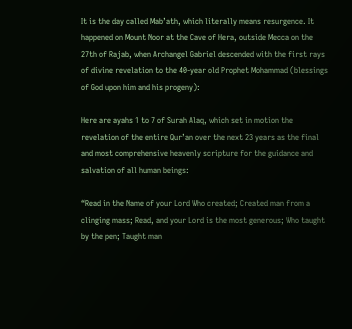It is the day called Mab’ath, which literally means resurgence. It happened on Mount Noor at the Cave of Hera, outside Mecca on the 27th of Rajab, when Archangel Gabriel descended with the first rays of divine revelation to the 40-year old Prophet Mohammad (blessings of God upon him and his progeny):

Here are ayahs 1 to 7 of Surah Alaq, which set in motion the revelation of the entire Qur’an over the next 23 years as the final and most comprehensive heavenly scripture for the guidance and salvation of all human beings:

“Read in the Name of your Lord Who created; Created man from a clinging mass; Read, and your Lord is the most generous; Who taught by the pen; Taught man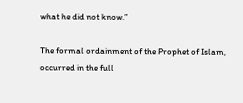what he did not know.”

The formal ordainment of the Prophet of Islam, occurred in the full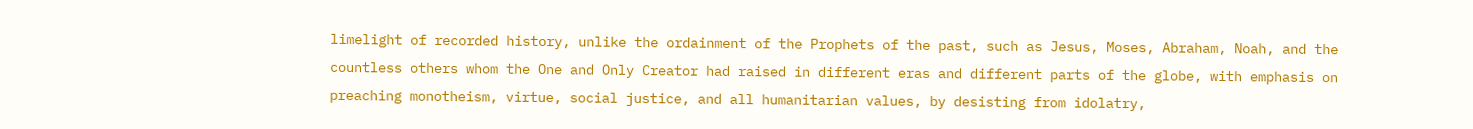limelight of recorded history, unlike the ordainment of the Prophets of the past, such as Jesus, Moses, Abraham, Noah, and the countless others whom the One and Only Creator had raised in different eras and different parts of the globe, with emphasis on preaching monotheism, virtue, social justice, and all humanitarian values, by desisting from idolatry,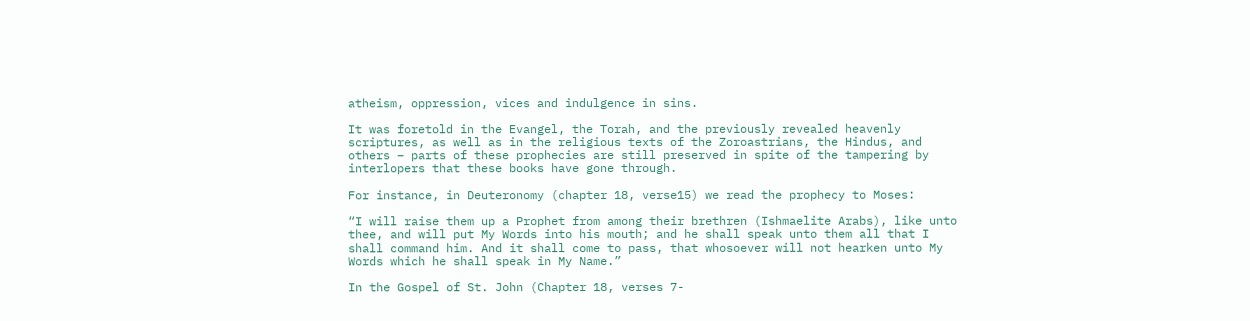atheism, oppression, vices and indulgence in sins.

It was foretold in the Evangel, the Torah, and the previously revealed heavenly scriptures, as well as in the religious texts of the Zoroastrians, the Hindus, and others – parts of these prophecies are still preserved in spite of the tampering by interlopers that these books have gone through.

For instance, in Deuteronomy (chapter 18, verse15) we read the prophecy to Moses:

“I will raise them up a Prophet from among their brethren (Ishmaelite Arabs), like unto thee, and will put My Words into his mouth; and he shall speak unto them all that I shall command him. And it shall come to pass, that whosoever will not hearken unto My Words which he shall speak in My Name.”

In the Gospel of St. John (Chapter 18, verses 7-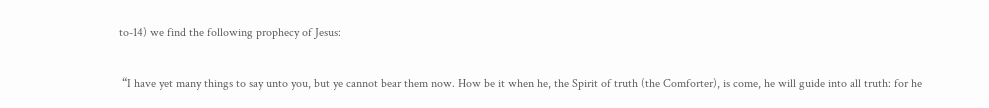to-14) we find the following prophecy of Jesus:

 “I have yet many things to say unto you, but ye cannot bear them now. How be it when he, the Spirit of truth (the Comforter), is come, he will guide into all truth: for he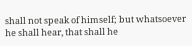shall not speak of himself; but whatsoever he shall hear, that shall he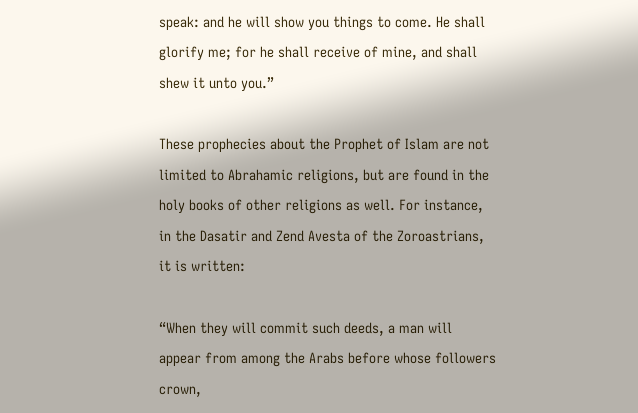speak: and he will show you things to come. He shall glorify me; for he shall receive of mine, and shall shew it unto you.”

These prophecies about the Prophet of Islam are not limited to Abrahamic religions, but are found in the holy books of other religions as well. For instance, in the Dasatir and Zend Avesta of the Zoroastrians, it is written:

“When they will commit such deeds, a man will appear from among the Arabs before whose followers crown,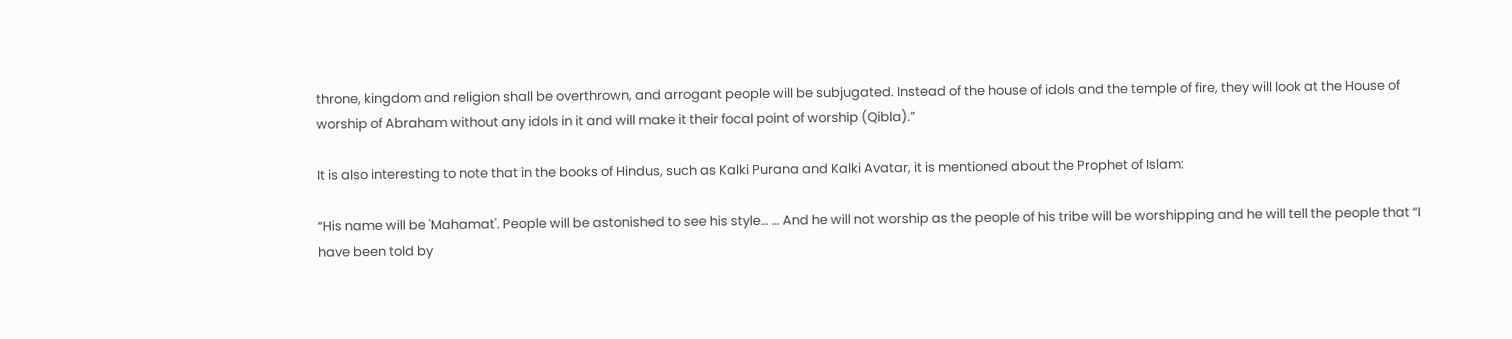throne, kingdom and religion shall be overthrown, and arrogant people will be subjugated. Instead of the house of idols and the temple of fire, they will look at the House of worship of Abraham without any idols in it and will make it their focal point of worship (Qibla).”

It is also interesting to note that in the books of Hindus, such as Kalki Purana and Kalki Avatar, it is mentioned about the Prophet of Islam:

“His name will be 'Mahamat'. People will be astonished to see his style… … And he will not worship as the people of his tribe will be worshipping and he will tell the people that “I have been told by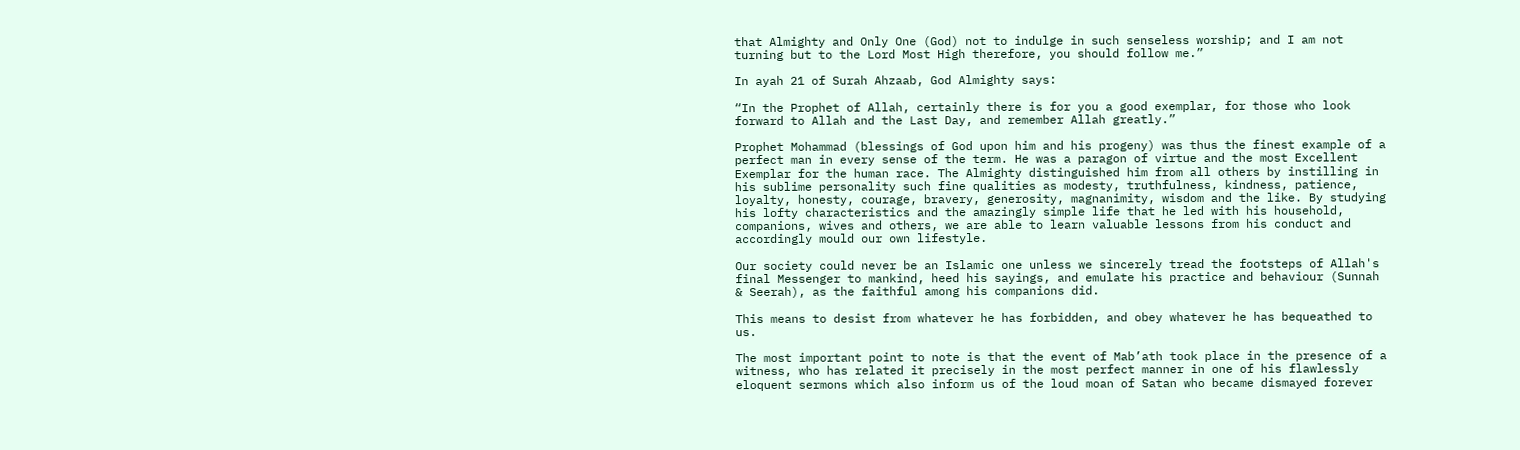that Almighty and Only One (God) not to indulge in such senseless worship; and I am not turning but to the Lord Most High therefore, you should follow me.”

In ayah 21 of Surah Ahzaab, God Almighty says:

“In the Prophet of Allah, certainly there is for you a good exemplar, for those who look forward to Allah and the Last Day, and remember Allah greatly.”

Prophet Mohammad (blessings of God upon him and his progeny) was thus the finest example of a perfect man in every sense of the term. He was a paragon of virtue and the most Excellent Exemplar for the human race. The Almighty distinguished him from all others by instilling in his sublime personality such fine qualities as modesty, truthfulness, kindness, patience, loyalty, honesty, courage, bravery, generosity, magnanimity, wisdom and the like. By studying his lofty characteristics and the amazingly simple life that he led with his household, companions, wives and others, we are able to learn valuable lessons from his conduct and accordingly mould our own lifestyle.

Our society could never be an Islamic one unless we sincerely tread the footsteps of Allah's final Messenger to mankind, heed his sayings, and emulate his practice and behaviour (Sunnah & Seerah), as the faithful among his companions did.

This means to desist from whatever he has forbidden, and obey whatever he has bequeathed to us.

The most important point to note is that the event of Mab’ath took place in the presence of a witness, who has related it precisely in the most perfect manner in one of his flawlessly eloquent sermons which also inform us of the loud moan of Satan who became dismayed forever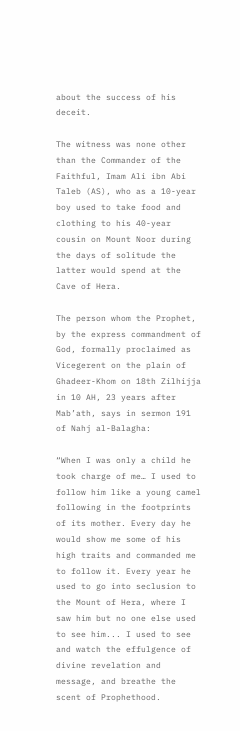about the success of his deceit.

The witness was none other than the Commander of the Faithful, Imam Ali ibn Abi Taleb (AS), who as a 10-year boy used to take food and clothing to his 40-year cousin on Mount Noor during the days of solitude the latter would spend at the Cave of Hera.

The person whom the Prophet, by the express commandment of God, formally proclaimed as Vicegerent on the plain of Ghadeer-Khom on 18th Zilhijja in 10 AH, 23 years after Mab’ath, says in sermon 191 of Nahj al-Balagha:

“When I was only a child he took charge of me… I used to follow him like a young camel following in the footprints of its mother. Every day he would show me some of his high traits and commanded me to follow it. Every year he used to go into seclusion to the Mount of Hera, where I saw him but no one else used to see him... I used to see and watch the effulgence of divine revelation and message, and breathe the scent of Prophethood.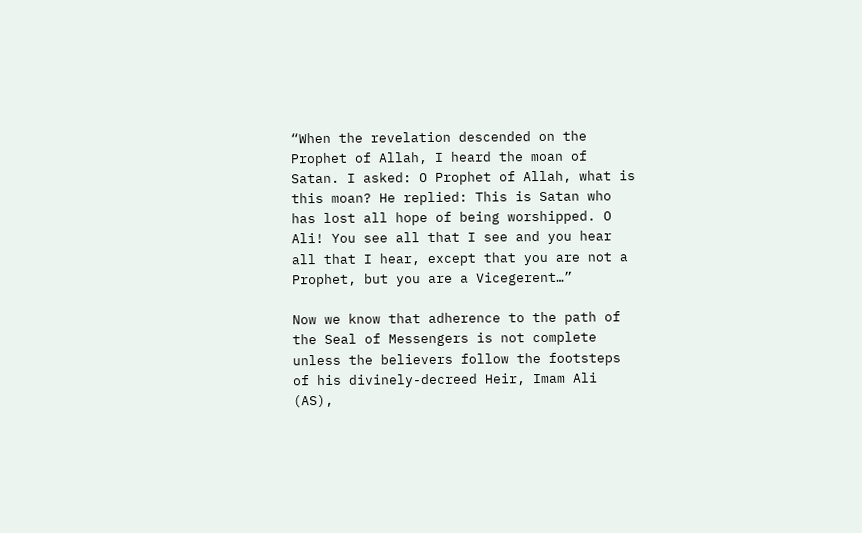“When the revelation descended on the Prophet of Allah, I heard the moan of Satan. I asked: O Prophet of Allah, what is this moan? He replied: This is Satan who has lost all hope of being worshipped. O Ali! You see all that I see and you hear all that I hear, except that you are not a Prophet, but you are a Vicegerent…”

Now we know that adherence to the path of the Seal of Messengers is not complete unless the believers follow the footsteps of his divinely-decreed Heir, Imam Ali (AS),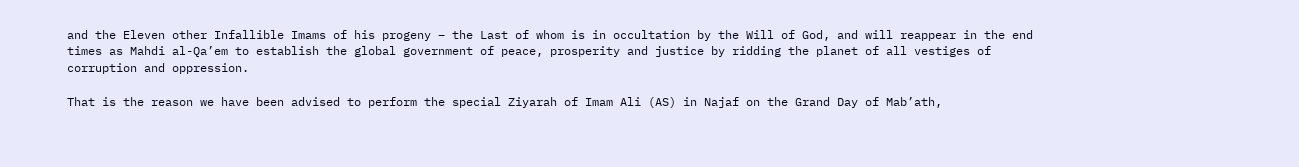and the Eleven other Infallible Imams of his progeny – the Last of whom is in occultation by the Will of God, and will reappear in the end times as Mahdi al-Qa’em to establish the global government of peace, prosperity and justice by ridding the planet of all vestiges of corruption and oppression.

That is the reason we have been advised to perform the special Ziyarah of Imam Ali (AS) in Najaf on the Grand Day of Mab’ath,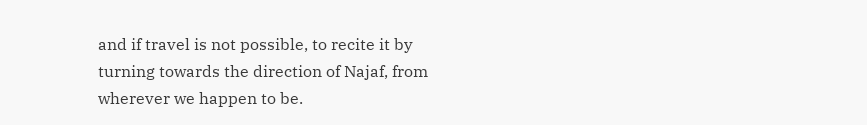and if travel is not possible, to recite it by turning towards the direction of Najaf, from wherever we happen to be.